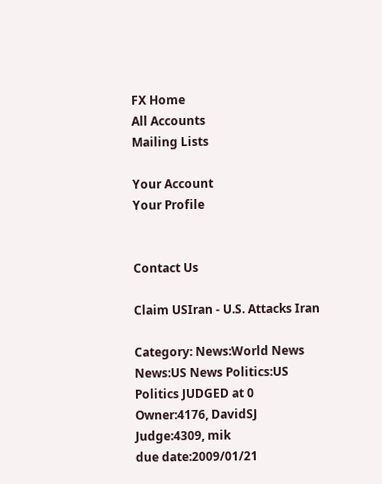FX Home
All Accounts
Mailing Lists

Your Account
Your Profile


Contact Us

Claim USIran - U.S. Attacks Iran

Category: News:World News News:US News Politics:US Politics JUDGED at 0
Owner:4176, DavidSJ
Judge:4309, mik
due date:2009/01/21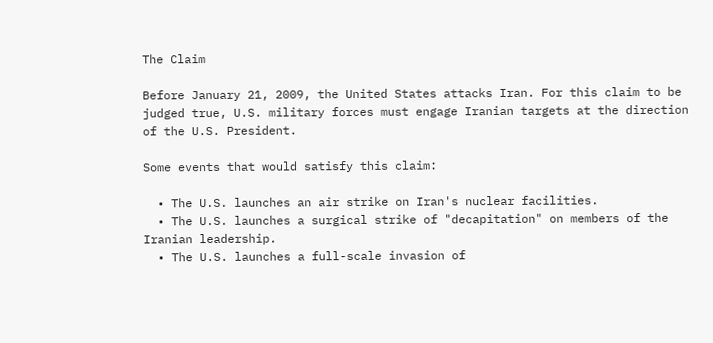The Claim

Before January 21, 2009, the United States attacks Iran. For this claim to be judged true, U.S. military forces must engage Iranian targets at the direction of the U.S. President.

Some events that would satisfy this claim:

  • The U.S. launches an air strike on Iran's nuclear facilities.
  • The U.S. launches a surgical strike of "decapitation" on members of the Iranian leadership.
  • The U.S. launches a full-scale invasion of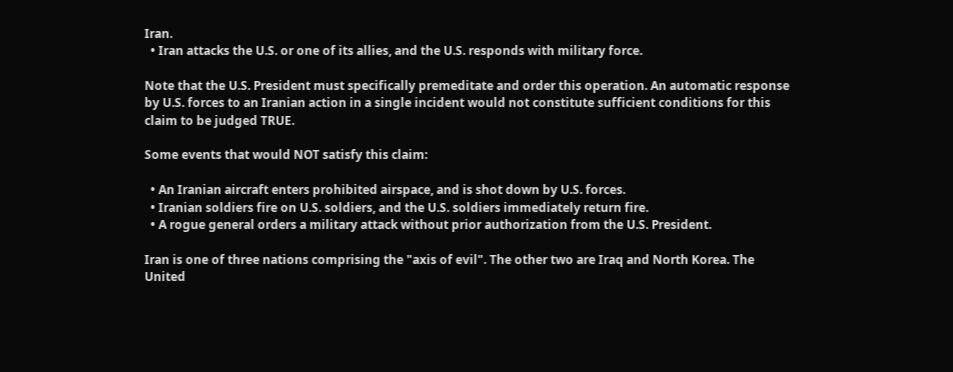Iran.
  • Iran attacks the U.S. or one of its allies, and the U.S. responds with military force.

Note that the U.S. President must specifically premeditate and order this operation. An automatic response by U.S. forces to an Iranian action in a single incident would not constitute sufficient conditions for this claim to be judged TRUE.

Some events that would NOT satisfy this claim:

  • An Iranian aircraft enters prohibited airspace, and is shot down by U.S. forces.
  • Iranian soldiers fire on U.S. soldiers, and the U.S. soldiers immediately return fire.
  • A rogue general orders a military attack without prior authorization from the U.S. President.

Iran is one of three nations comprising the "axis of evil". The other two are Iraq and North Korea. The United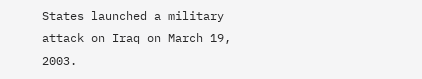States launched a military attack on Iraq on March 19, 2003.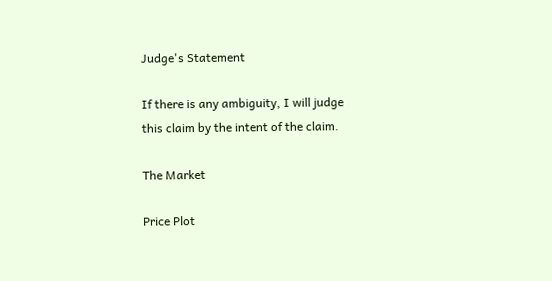Judge's Statement

If there is any ambiguity, I will judge this claim by the intent of the claim.

The Market

Price Plot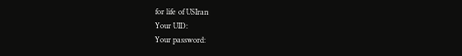for life of USIran
Your UID:
Your password: